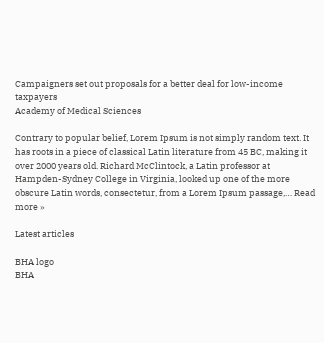Campaigners set out proposals for a better deal for low-income taxpayers
Academy of Medical Sciences

Contrary to popular belief, Lorem Ipsum is not simply random text. It has roots in a piece of classical Latin literature from 45 BC, making it over 2000 years old. Richard McClintock, a Latin professor at Hampden-Sydney College in Virginia, looked up one of the more obscure Latin words, consectetur, from a Lorem Ipsum passage,… Read more »

Latest articles

BHA logo
BHA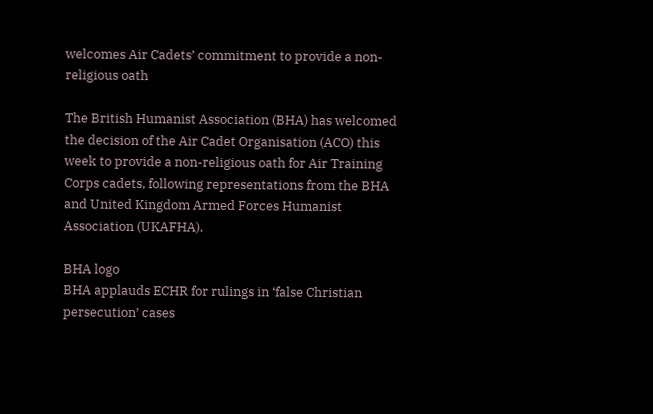welcomes Air Cadets’ commitment to provide a non-religious oath

The British Humanist Association (BHA) has welcomed the decision of the Air Cadet Organisation (ACO) this week to provide a non-religious oath for Air Training Corps cadets, following representations from the BHA and United Kingdom Armed Forces Humanist Association (UKAFHA).

BHA logo
BHA applauds ECHR for rulings in ‘false Christian persecution’ cases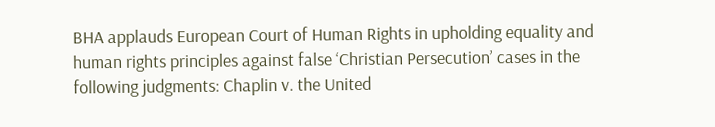BHA applauds European Court of Human Rights in upholding equality and human rights principles against false ‘Christian Persecution’ cases in the following judgments: Chaplin v. the United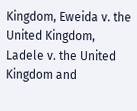Kingdom, Eweida v. the United Kingdom, Ladele v. the United Kingdom and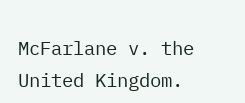McFarlane v. the United Kingdom.